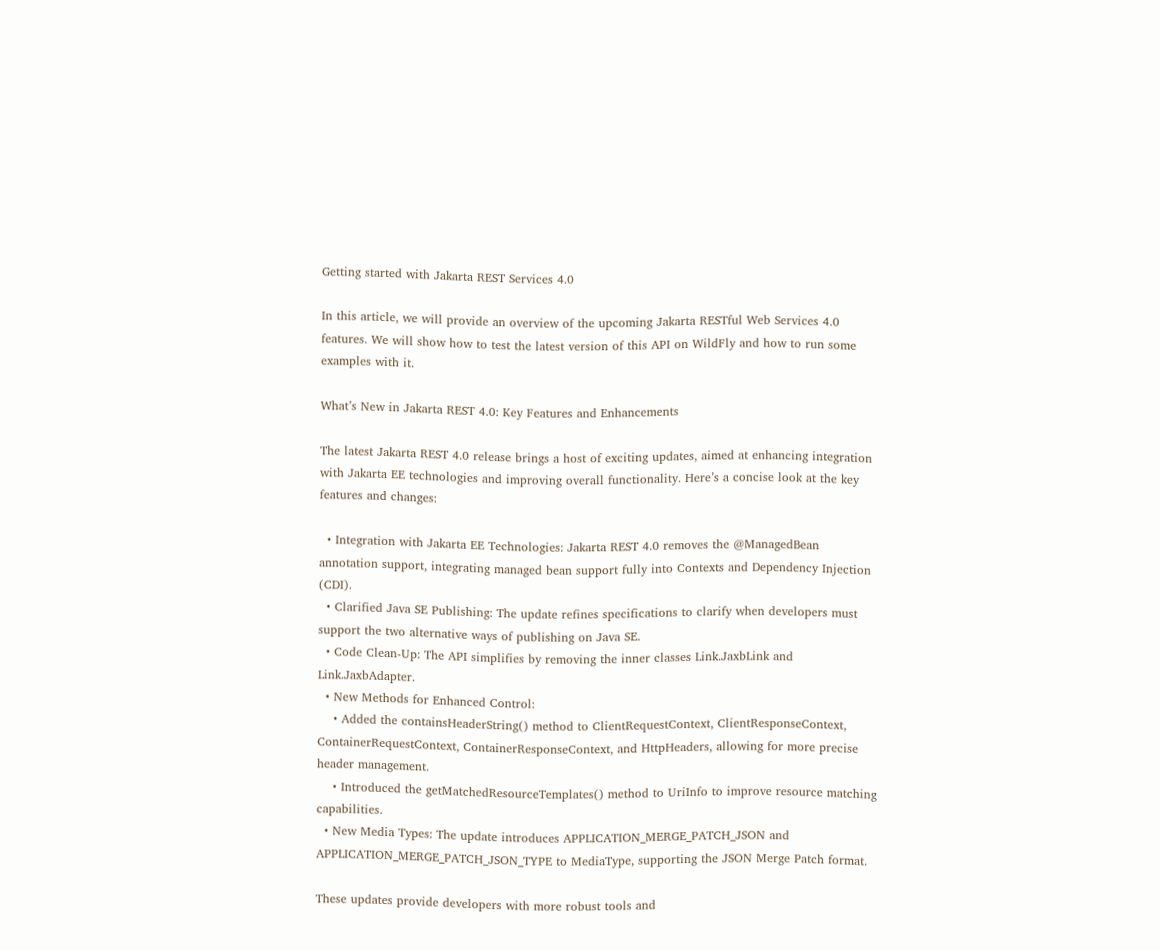Getting started with Jakarta REST Services 4.0

In this article, we will provide an overview of the upcoming Jakarta RESTful Web Services 4.0 features. We will show how to test the latest version of this API on WildFly and how to run some examples with it.

What’s New in Jakarta REST 4.0: Key Features and Enhancements

The latest Jakarta REST 4.0 release brings a host of exciting updates, aimed at enhancing integration with Jakarta EE technologies and improving overall functionality. Here’s a concise look at the key features and changes:

  • Integration with Jakarta EE Technologies: Jakarta REST 4.0 removes the @ManagedBean annotation support, integrating managed bean support fully into Contexts and Dependency Injection (CDI).
  • Clarified Java SE Publishing: The update refines specifications to clarify when developers must support the two alternative ways of publishing on Java SE.
  • Code Clean-Up: The API simplifies by removing the inner classes Link.JaxbLink and Link.JaxbAdapter.
  • New Methods for Enhanced Control:
    • Added the containsHeaderString() method to ClientRequestContext, ClientResponseContext, ContainerRequestContext, ContainerResponseContext, and HttpHeaders, allowing for more precise header management.
    • Introduced the getMatchedResourceTemplates() method to UriInfo to improve resource matching capabilities.
  • New Media Types: The update introduces APPLICATION_MERGE_PATCH_JSON and APPLICATION_MERGE_PATCH_JSON_TYPE to MediaType, supporting the JSON Merge Patch format.

These updates provide developers with more robust tools and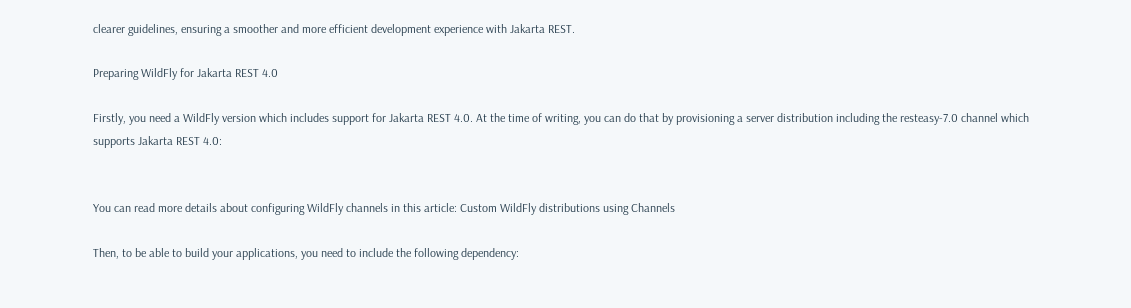clearer guidelines, ensuring a smoother and more efficient development experience with Jakarta REST.

Preparing WildFly for Jakarta REST 4.0

Firstly, you need a WildFly version which includes support for Jakarta REST 4.0. At the time of writing, you can do that by provisioning a server distribution including the resteasy-7.0 channel which supports Jakarta REST 4.0:


You can read more details about configuring WildFly channels in this article: Custom WildFly distributions using Channels

Then, to be able to build your applications, you need to include the following dependency: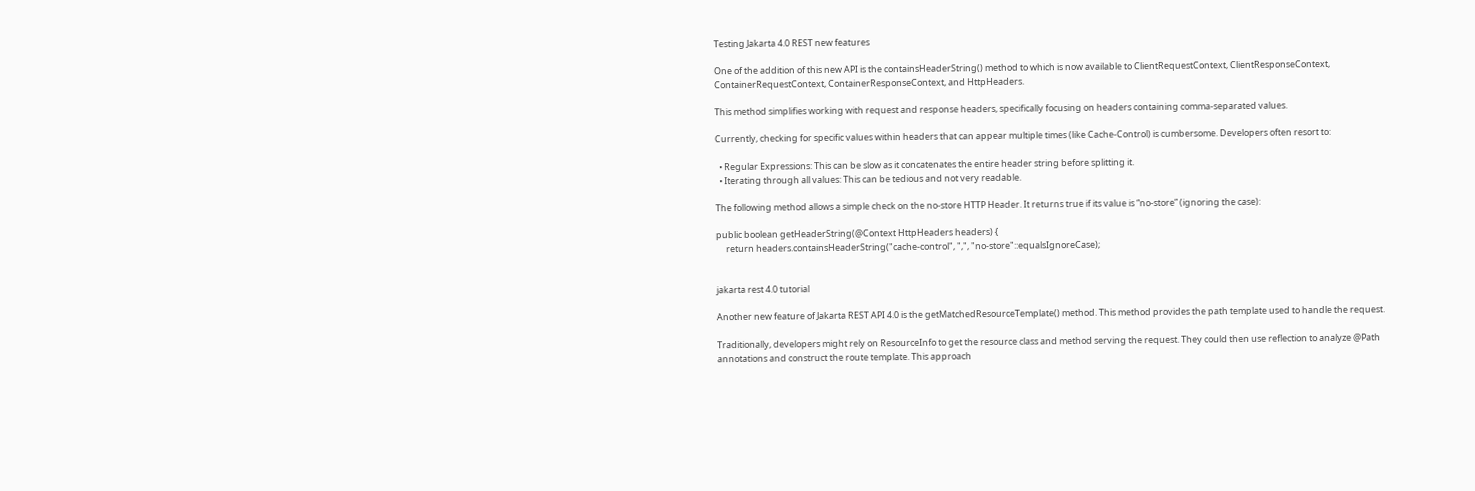Testing Jakarta 4.0 REST new features

One of the addition of this new API is the containsHeaderString() method to which is now available to ClientRequestContext, ClientResponseContext, ContainerRequestContext, ContainerResponseContext, and HttpHeaders.

This method simplifies working with request and response headers, specifically focusing on headers containing comma-separated values.

Currently, checking for specific values within headers that can appear multiple times (like Cache-Control) is cumbersome. Developers often resort to:

  • Regular Expressions: This can be slow as it concatenates the entire header string before splitting it.
  • Iterating through all values: This can be tedious and not very readable.

The following method allows a simple check on the no-store HTTP Header. It returns true if its value is “no-store” (ignoring the case):

public boolean getHeaderString(@Context HttpHeaders headers) {
     return headers.containsHeaderString("cache-control", ",", "no-store"::equalsIgnoreCase);


jakarta rest 4.0 tutorial

Another new feature of Jakarta REST API 4.0 is the getMatchedResourceTemplate() method. This method provides the path template used to handle the request.

Traditionally, developers might rely on ResourceInfo to get the resource class and method serving the request. They could then use reflection to analyze @Path annotations and construct the route template. This approach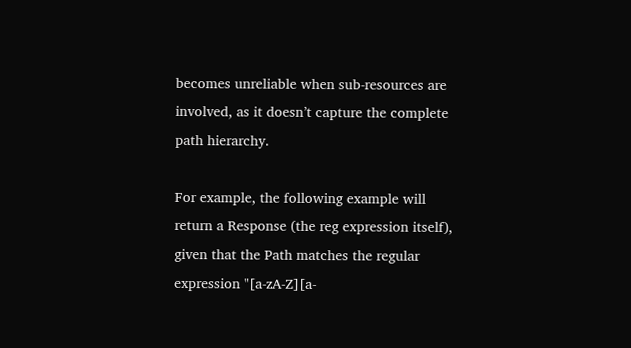becomes unreliable when sub-resources are involved, as it doesn’t capture the complete path hierarchy.

For example, the following example will return a Response (the reg expression itself), given that the Path matches the regular expression "[a-zA-Z][a-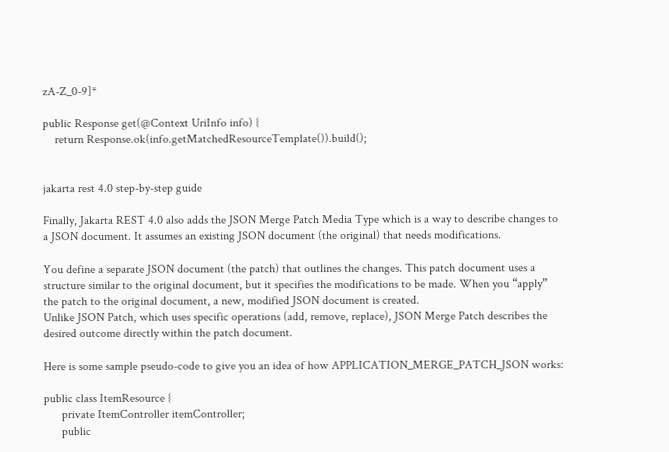zA-Z_0-9]*

public Response get(@Context UriInfo info) {
    return Response.ok(info.getMatchedResourceTemplate()).build();


jakarta rest 4.0 step-by-step guide

Finally, Jakarta REST 4.0 also adds the JSON Merge Patch Media Type which is a way to describe changes to a JSON document. It assumes an existing JSON document (the original) that needs modifications.

You define a separate JSON document (the patch) that outlines the changes. This patch document uses a structure similar to the original document, but it specifies the modifications to be made. When you “apply” the patch to the original document, a new, modified JSON document is created.
Unlike JSON Patch, which uses specific operations (add, remove, replace), JSON Merge Patch describes the desired outcome directly within the patch document.

Here is some sample pseudo-code to give you an idea of how APPLICATION_MERGE_PATCH_JSON works:

public class ItemResource {
      private ItemController itemController;
      public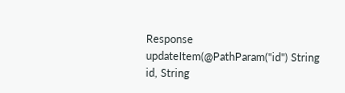Response updateItem(@PathParam("id") String id, String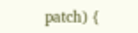patch) {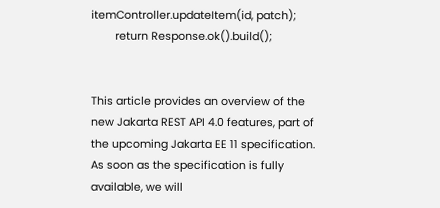itemController.updateItem(id, patch);
        return Response.ok().build();


This article provides an overview of the new Jakarta REST API 4.0 features, part of the upcoming Jakarta EE 11 specification. As soon as the specification is fully available, we will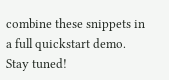combine these snippets in a full quickstart demo. Stay tuned!